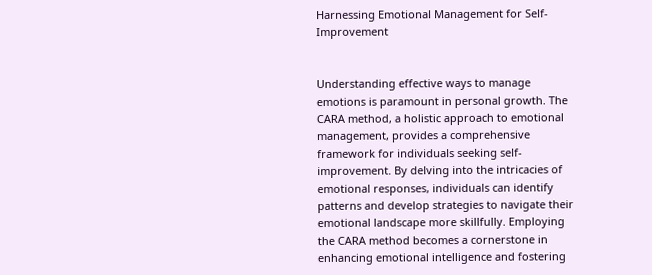Harnessing Emotional Management for Self-Improvement


Understanding effective ways to manage emotions is paramount in personal growth. The CARA method, a holistic approach to emotional management, provides a comprehensive framework for individuals seeking self-improvement. By delving into the intricacies of emotional responses, individuals can identify patterns and develop strategies to navigate their emotional landscape more skillfully. Employing the CARA method becomes a cornerstone in enhancing emotional intelligence and fostering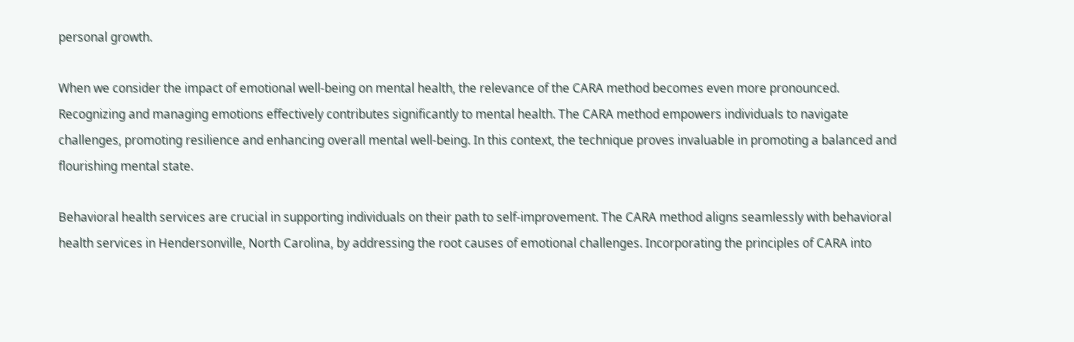personal growth.

When we consider the impact of emotional well-being on mental health, the relevance of the CARA method becomes even more pronounced. Recognizing and managing emotions effectively contributes significantly to mental health. The CARA method empowers individuals to navigate challenges, promoting resilience and enhancing overall mental well-being. In this context, the technique proves invaluable in promoting a balanced and flourishing mental state.

Behavioral health services are crucial in supporting individuals on their path to self-improvement. The CARA method aligns seamlessly with behavioral health services in Hendersonville, North Carolina, by addressing the root causes of emotional challenges. Incorporating the principles of CARA into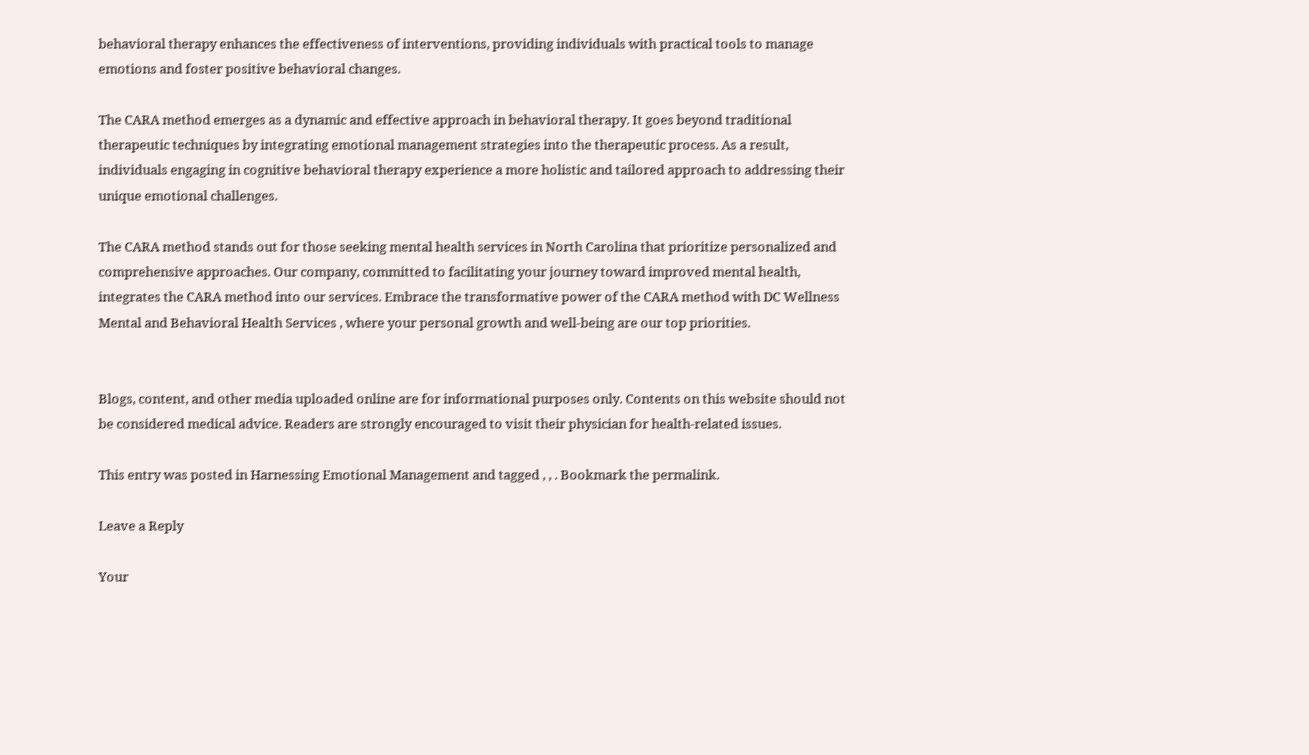behavioral therapy enhances the effectiveness of interventions, providing individuals with practical tools to manage emotions and foster positive behavioral changes.

The CARA method emerges as a dynamic and effective approach in behavioral therapy. It goes beyond traditional therapeutic techniques by integrating emotional management strategies into the therapeutic process. As a result, individuals engaging in cognitive behavioral therapy experience a more holistic and tailored approach to addressing their unique emotional challenges.

The CARA method stands out for those seeking mental health services in North Carolina that prioritize personalized and comprehensive approaches. Our company, committed to facilitating your journey toward improved mental health, integrates the CARA method into our services. Embrace the transformative power of the CARA method with DC Wellness Mental and Behavioral Health Services , where your personal growth and well-being are our top priorities.


Blogs, content, and other media uploaded online are for informational purposes only. Contents on this website should not be considered medical advice. Readers are strongly encouraged to visit their physician for health-related issues.

This entry was posted in Harnessing Emotional Management and tagged , , . Bookmark the permalink.

Leave a Reply

Your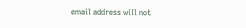email address will not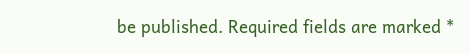be published. Required fields are marked *